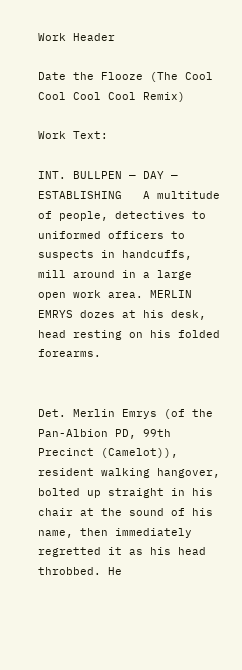Work Header

Date the Flooze (The Cool Cool Cool Cool Remix)

Work Text:

INT. BULLPEN — DAY — ESTABLISHING   A multitude of people, detectives to uniformed officers to suspects in handcuffs, mill around in a large open work area. MERLIN EMRYS dozes at his desk, head resting on his folded forearms.


Det. Merlin Emrys (of the Pan-Albion PD, 99th Precinct (Camelot)), resident walking hangover, bolted up straight in his chair at the sound of his name, then immediately regretted it as his head throbbed. He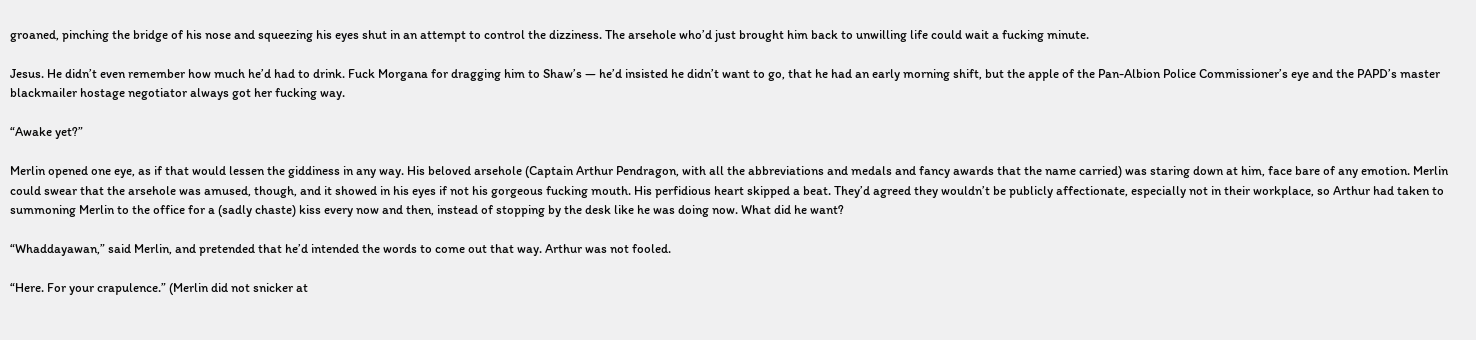groaned, pinching the bridge of his nose and squeezing his eyes shut in an attempt to control the dizziness. The arsehole who’d just brought him back to unwilling life could wait a fucking minute.

Jesus. He didn’t even remember how much he’d had to drink. Fuck Morgana for dragging him to Shaw’s — he’d insisted he didn’t want to go, that he had an early morning shift, but the apple of the Pan-Albion Police Commissioner’s eye and the PAPD’s master blackmailer hostage negotiator always got her fucking way.

“Awake yet?”

Merlin opened one eye, as if that would lessen the giddiness in any way. His beloved arsehole (Captain Arthur Pendragon, with all the abbreviations and medals and fancy awards that the name carried) was staring down at him, face bare of any emotion. Merlin could swear that the arsehole was amused, though, and it showed in his eyes if not his gorgeous fucking mouth. His perfidious heart skipped a beat. They’d agreed they wouldn’t be publicly affectionate, especially not in their workplace, so Arthur had taken to summoning Merlin to the office for a (sadly chaste) kiss every now and then, instead of stopping by the desk like he was doing now. What did he want?

“Whaddayawan,” said Merlin, and pretended that he’d intended the words to come out that way. Arthur was not fooled.

“Here. For your crapulence.” (Merlin did not snicker at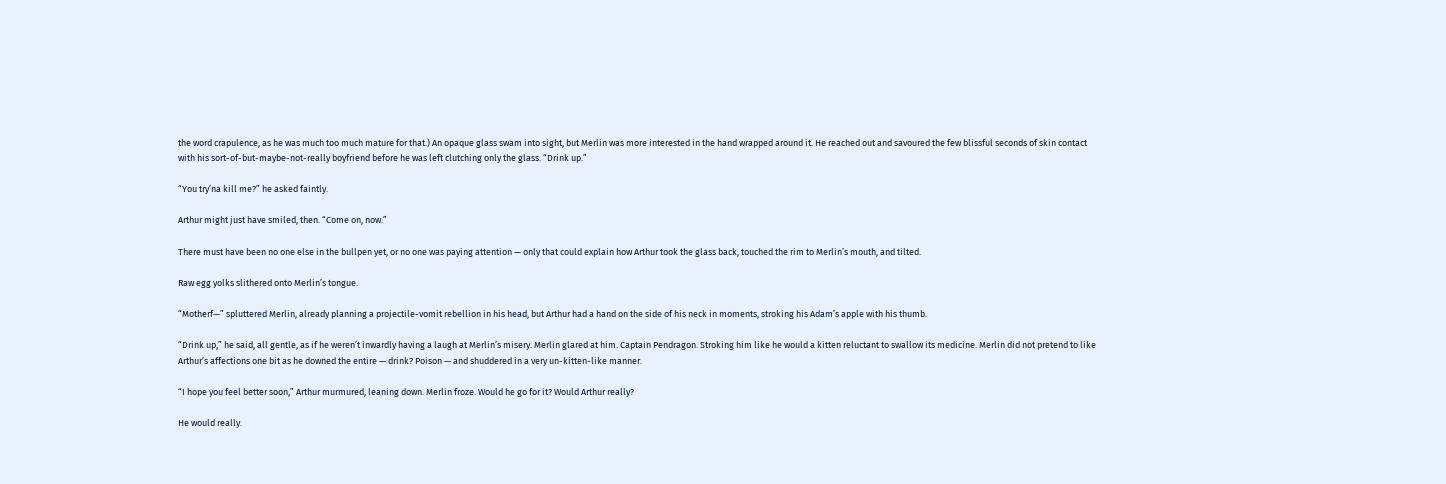the word crapulence, as he was much too much mature for that.) An opaque glass swam into sight, but Merlin was more interested in the hand wrapped around it. He reached out and savoured the few blissful seconds of skin contact with his sort-of-but-maybe-not-really boyfriend before he was left clutching only the glass. “Drink up.”

“You try’na kill me?” he asked faintly.

Arthur might just have smiled, then. “Come on, now.”

There must have been no one else in the bullpen yet, or no one was paying attention — only that could explain how Arthur took the glass back, touched the rim to Merlin’s mouth, and tilted.

Raw egg yolks slithered onto Merlin’s tongue.

“Motherf—” spluttered Merlin, already planning a projectile-vomit rebellion in his head, but Arthur had a hand on the side of his neck in moments, stroking his Adam’s apple with his thumb.

“Drink up,” he said, all gentle, as if he weren’t inwardly having a laugh at Merlin’s misery. Merlin glared at him. Captain Pendragon. Stroking him like he would a kitten reluctant to swallow its medicine. Merlin did not pretend to like Arthur’s affections one bit as he downed the entire — drink? Poison — and shuddered in a very un-kitten-like manner.

“I hope you feel better soon,” Arthur murmured, leaning down. Merlin froze. Would he go for it? Would Arthur really?

He would really.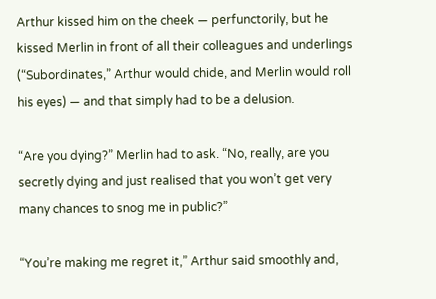Arthur kissed him on the cheek — perfunctorily, but he kissed Merlin in front of all their colleagues and underlings (“Subordinates,” Arthur would chide, and Merlin would roll his eyes) — and that simply had to be a delusion.

“Are you dying?” Merlin had to ask. “No, really, are you secretly dying and just realised that you won’t get very many chances to snog me in public?”

“You’re making me regret it,” Arthur said smoothly and,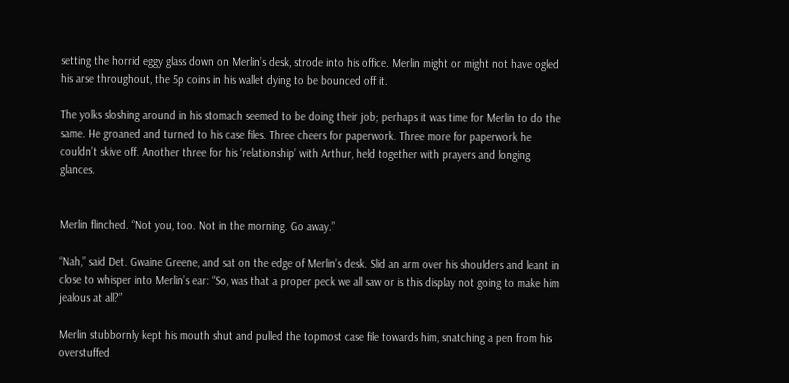setting the horrid eggy glass down on Merlin’s desk, strode into his office. Merlin might or might not have ogled his arse throughout, the 5p coins in his wallet dying to be bounced off it.

The yolks sloshing around in his stomach seemed to be doing their job; perhaps it was time for Merlin to do the same. He groaned and turned to his case files. Three cheers for paperwork. Three more for paperwork he couldn’t skive off. Another three for his ‘relationship’ with Arthur, held together with prayers and longing glances.


Merlin flinched. “Not you, too. Not in the morning. Go away.”

“Nah,” said Det. Gwaine Greene, and sat on the edge of Merlin’s desk. Slid an arm over his shoulders and leant in close to whisper into Merlin’s ear: “So, was that a proper peck we all saw or is this display not going to make him jealous at all?”

Merlin stubbornly kept his mouth shut and pulled the topmost case file towards him, snatching a pen from his overstuffed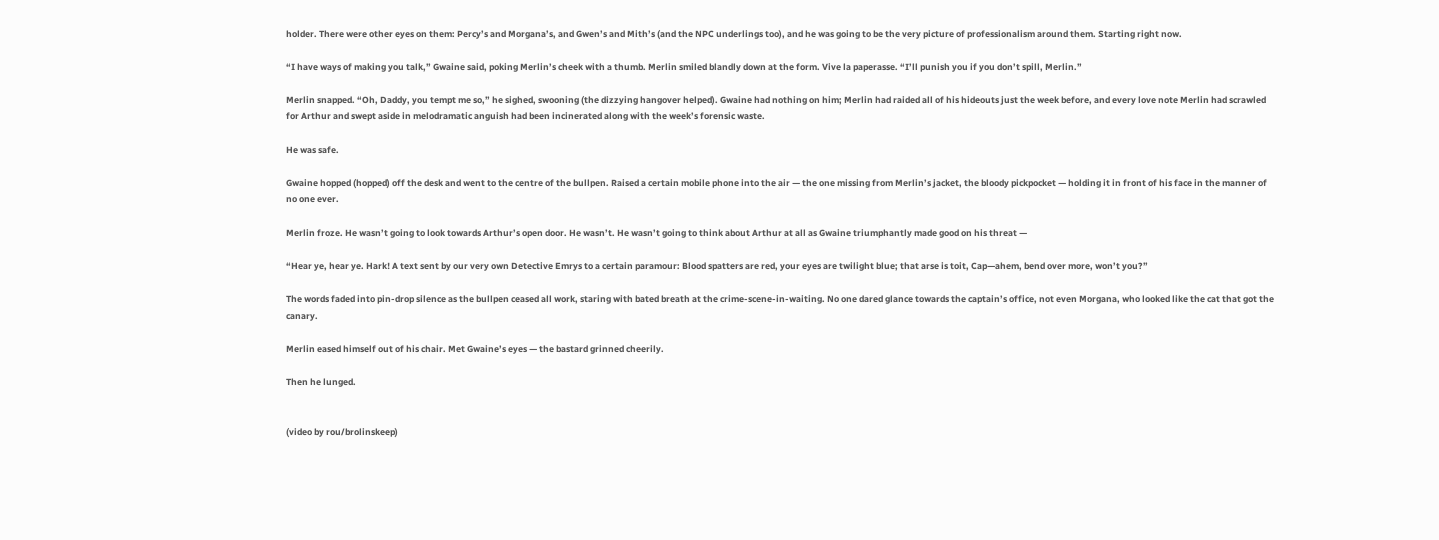holder. There were other eyes on them: Percy’s and Morgana’s, and Gwen’s and Mith’s (and the NPC underlings too), and he was going to be the very picture of professionalism around them. Starting right now.

“I have ways of making you talk,” Gwaine said, poking Merlin’s cheek with a thumb. Merlin smiled blandly down at the form. Vive la paperasse. “I’ll punish you if you don’t spill, Merlin.”

Merlin snapped. “Oh, Daddy, you tempt me so,” he sighed, swooning (the dizzying hangover helped). Gwaine had nothing on him; Merlin had raided all of his hideouts just the week before, and every love note Merlin had scrawled for Arthur and swept aside in melodramatic anguish had been incinerated along with the week’s forensic waste.

He was safe.

Gwaine hopped (hopped) off the desk and went to the centre of the bullpen. Raised a certain mobile phone into the air — the one missing from Merlin’s jacket, the bloody pickpocket — holding it in front of his face in the manner of no one ever.

Merlin froze. He wasn’t going to look towards Arthur’s open door. He wasn’t. He wasn’t going to think about Arthur at all as Gwaine triumphantly made good on his threat —

“Hear ye, hear ye. Hark! A text sent by our very own Detective Emrys to a certain paramour: Blood spatters are red, your eyes are twilight blue; that arse is toit, Cap—ahem, bend over more, won’t you?”

The words faded into pin-drop silence as the bullpen ceased all work, staring with bated breath at the crime-scene-in-waiting. No one dared glance towards the captain’s office, not even Morgana, who looked like the cat that got the canary.

Merlin eased himself out of his chair. Met Gwaine’s eyes — the bastard grinned cheerily.

Then he lunged.


(video by rou/brolinskeep)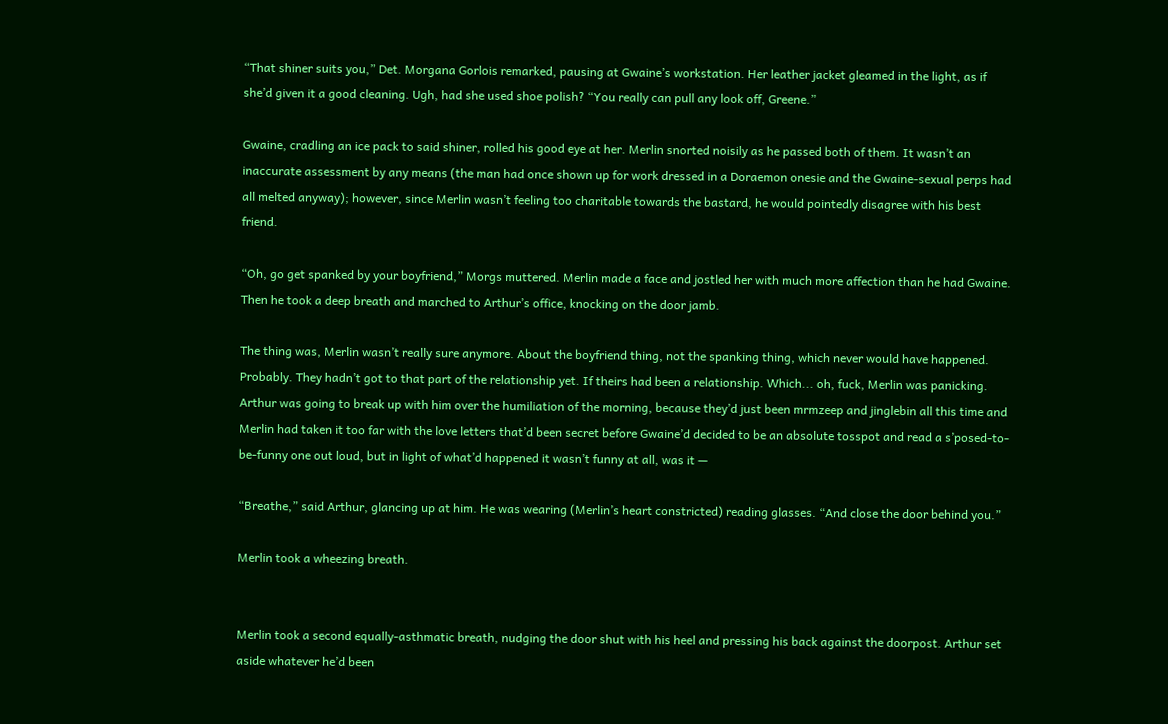“That shiner suits you,” Det. Morgana Gorlois remarked, pausing at Gwaine’s workstation. Her leather jacket gleamed in the light, as if she’d given it a good cleaning. Ugh, had she used shoe polish? “You really can pull any look off, Greene.”

Gwaine, cradling an ice pack to said shiner, rolled his good eye at her. Merlin snorted noisily as he passed both of them. It wasn’t an inaccurate assessment by any means (the man had once shown up for work dressed in a Doraemon onesie and the Gwaine-sexual perps had all melted anyway); however, since Merlin wasn’t feeling too charitable towards the bastard, he would pointedly disagree with his best friend.

“Oh, go get spanked by your boyfriend,” Morgs muttered. Merlin made a face and jostled her with much more affection than he had Gwaine. Then he took a deep breath and marched to Arthur’s office, knocking on the door jamb.

The thing was, Merlin wasn’t really sure anymore. About the boyfriend thing, not the spanking thing, which never would have happened. Probably. They hadn’t got to that part of the relationship yet. If theirs had been a relationship. Which... oh, fuck, Merlin was panicking. Arthur was going to break up with him over the humiliation of the morning, because they’d just been mrmzeep and jinglebin all this time and Merlin had taken it too far with the love letters that’d been secret before Gwaine’d decided to be an absolute tosspot and read a s’posed-to-be-funny one out loud, but in light of what’d happened it wasn’t funny at all, was it —

“Breathe,” said Arthur, glancing up at him. He was wearing (Merlin’s heart constricted) reading glasses. “And close the door behind you.”

Merlin took a wheezing breath.


Merlin took a second equally-asthmatic breath, nudging the door shut with his heel and pressing his back against the doorpost. Arthur set aside whatever he’d been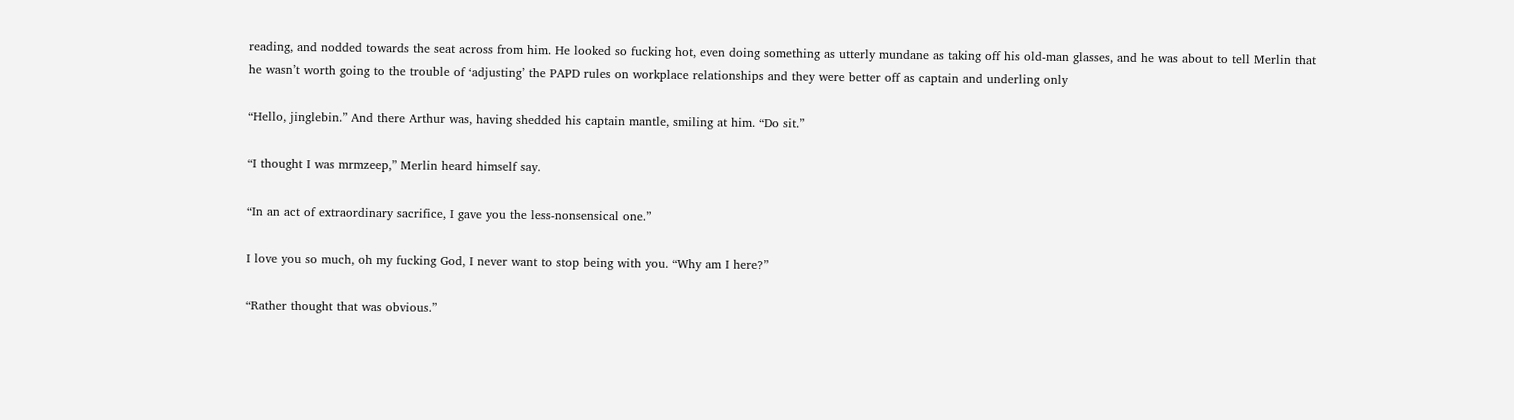reading, and nodded towards the seat across from him. He looked so fucking hot, even doing something as utterly mundane as taking off his old-man glasses, and he was about to tell Merlin that he wasn’t worth going to the trouble of ‘adjusting’ the PAPD rules on workplace relationships and they were better off as captain and underling only

“Hello, jinglebin.” And there Arthur was, having shedded his captain mantle, smiling at him. “Do sit.”

“I thought I was mrmzeep,” Merlin heard himself say.

“In an act of extraordinary sacrifice, I gave you the less-nonsensical one.”

I love you so much, oh my fucking God, I never want to stop being with you. “Why am I here?”

“Rather thought that was obvious.”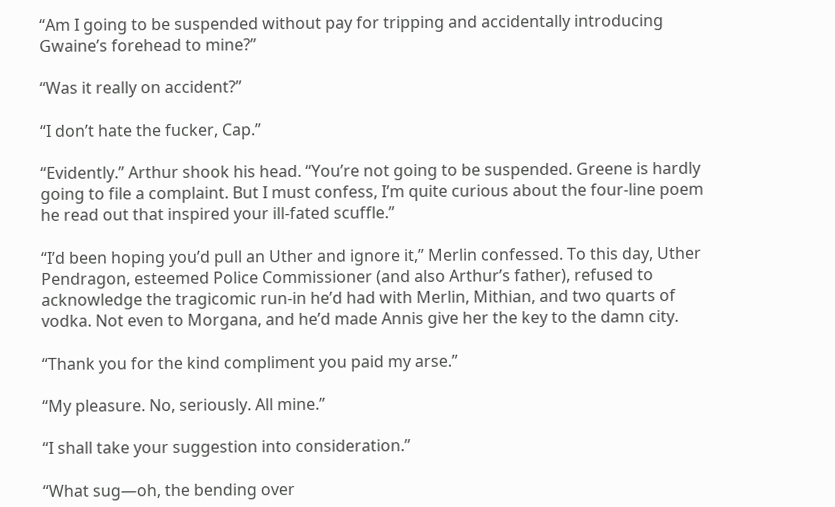“Am I going to be suspended without pay for tripping and accidentally introducing Gwaine’s forehead to mine?”

“Was it really on accident?”

“I don’t hate the fucker, Cap.”

“Evidently.” Arthur shook his head. “You’re not going to be suspended. Greene is hardly going to file a complaint. But I must confess, I’m quite curious about the four-line poem he read out that inspired your ill-fated scuffle.”

“I’d been hoping you’d pull an Uther and ignore it,” Merlin confessed. To this day, Uther Pendragon, esteemed Police Commissioner (and also Arthur’s father), refused to acknowledge the tragicomic run-in he’d had with Merlin, Mithian, and two quarts of vodka. Not even to Morgana, and he’d made Annis give her the key to the damn city.

“Thank you for the kind compliment you paid my arse.”

“My pleasure. No, seriously. All mine.”

“I shall take your suggestion into consideration.”

“What sug—oh, the bending over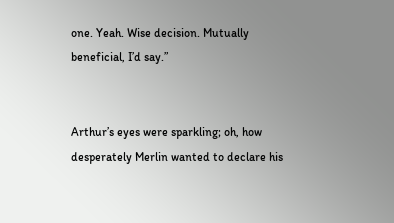one. Yeah. Wise decision. Mutually beneficial, I’d say.”


Arthur’s eyes were sparkling; oh, how desperately Merlin wanted to declare his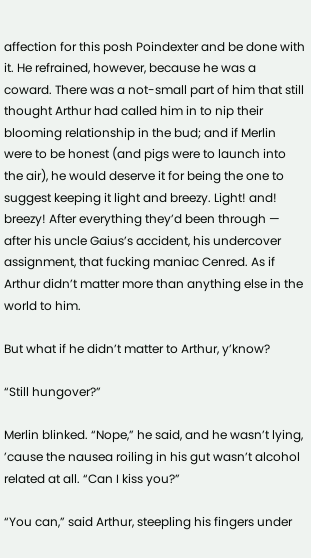affection for this posh Poindexter and be done with it. He refrained, however, because he was a coward. There was a not-small part of him that still thought Arthur had called him in to nip their blooming relationship in the bud; and if Merlin were to be honest (and pigs were to launch into the air), he would deserve it for being the one to suggest keeping it light and breezy. Light! and! breezy! After everything they’d been through — after his uncle Gaius’s accident, his undercover assignment, that fucking maniac Cenred. As if Arthur didn’t matter more than anything else in the world to him.

But what if he didn’t matter to Arthur, y’know?

“Still hungover?”

Merlin blinked. “Nope,” he said, and he wasn’t lying, ’cause the nausea roiling in his gut wasn’t alcohol related at all. “Can I kiss you?”

“You can,” said Arthur, steepling his fingers under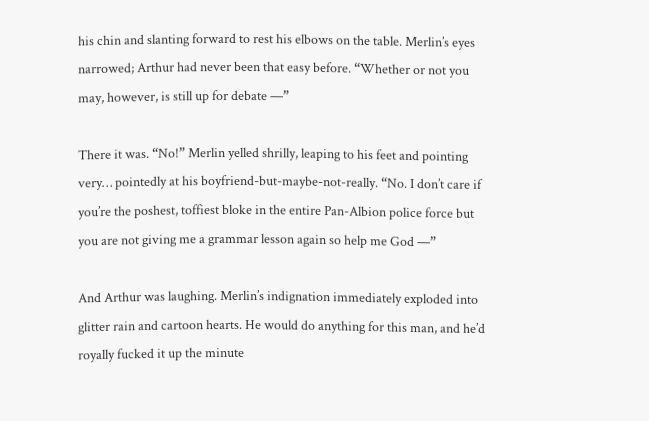his chin and slanting forward to rest his elbows on the table. Merlin’s eyes narrowed; Arthur had never been that easy before. “Whether or not you may, however, is still up for debate —”

There it was. “No!” Merlin yelled shrilly, leaping to his feet and pointing very… pointedly at his boyfriend-but-maybe-not-really. “No. I don’t care if you’re the poshest, toffiest bloke in the entire Pan-Albion police force but you are not giving me a grammar lesson again so help me God —”

And Arthur was laughing. Merlin’s indignation immediately exploded into glitter rain and cartoon hearts. He would do anything for this man, and he’d royally fucked it up the minute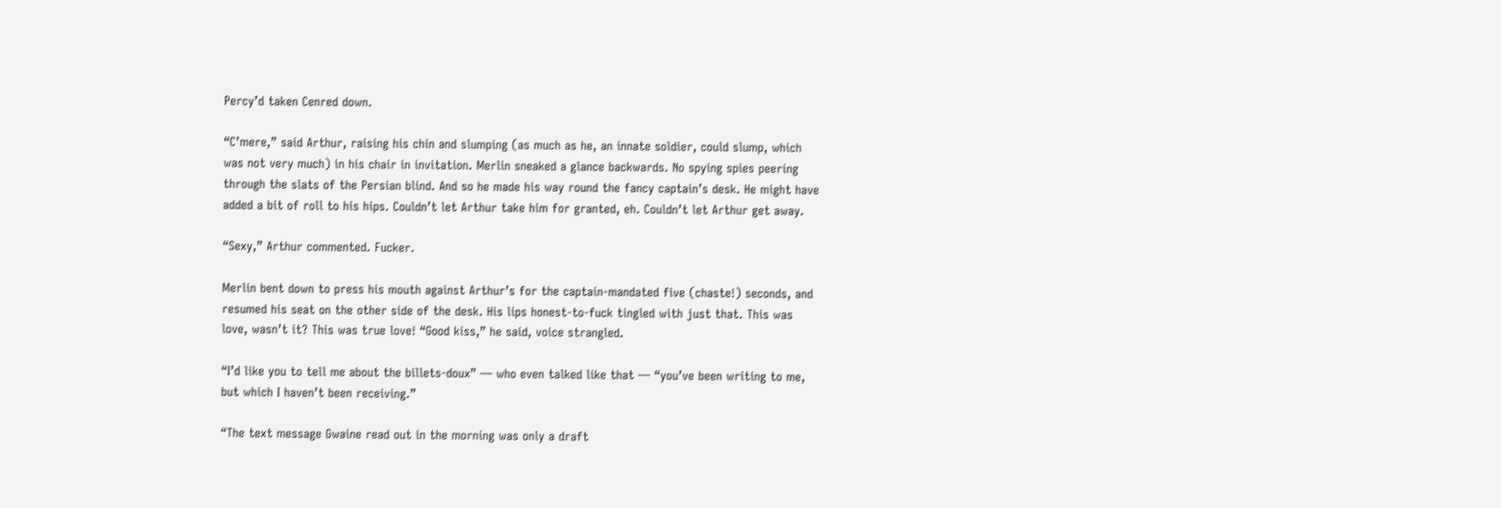Percy’d taken Cenred down.

“C’mere,” said Arthur, raising his chin and slumping (as much as he, an innate soldier, could slump, which was not very much) in his chair in invitation. Merlin sneaked a glance backwards. No spying spies peering through the slats of the Persian blind. And so he made his way round the fancy captain’s desk. He might have added a bit of roll to his hips. Couldn’t let Arthur take him for granted, eh. Couldn’t let Arthur get away.

“Sexy,” Arthur commented. Fucker.

Merlin bent down to press his mouth against Arthur’s for the captain-mandated five (chaste!) seconds, and resumed his seat on the other side of the desk. His lips honest-to-fuck tingled with just that. This was love, wasn’t it? This was true love! “Good kiss,” he said, voice strangled.

“I’d like you to tell me about the billets-doux” — who even talked like that — “you’ve been writing to me, but which I haven’t been receiving.”

“The text message Gwaine read out in the morning was only a draft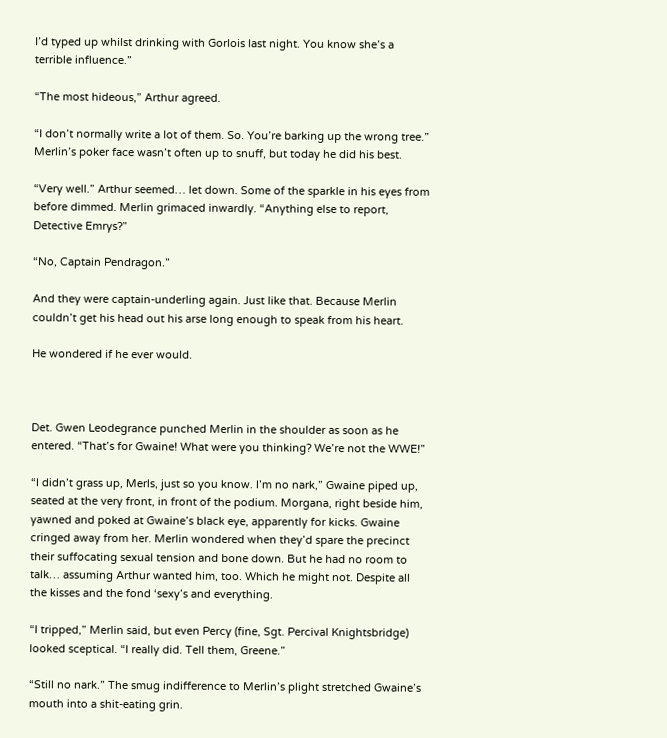I’d typed up whilst drinking with Gorlois last night. You know she’s a terrible influence.”

“The most hideous,” Arthur agreed.

“I don’t normally write a lot of them. So. You’re barking up the wrong tree.” Merlin’s poker face wasn’t often up to snuff, but today he did his best.

“Very well.” Arthur seemed… let down. Some of the sparkle in his eyes from before dimmed. Merlin grimaced inwardly. “Anything else to report, Detective Emrys?”

“No, Captain Pendragon.”

And they were captain-underling again. Just like that. Because Merlin couldn’t get his head out his arse long enough to speak from his heart.

He wondered if he ever would.



Det. Gwen Leodegrance punched Merlin in the shoulder as soon as he entered. “That’s for Gwaine! What were you thinking? We’re not the WWE!”

“I didn’t grass up, Merls, just so you know. I’m no nark,” Gwaine piped up, seated at the very front, in front of the podium. Morgana, right beside him, yawned and poked at Gwaine’s black eye, apparently for kicks. Gwaine cringed away from her. Merlin wondered when they’d spare the precinct their suffocating sexual tension and bone down. But he had no room to talk… assuming Arthur wanted him, too. Which he might not. Despite all the kisses and the fond ‘sexy’s and everything.

“I tripped,” Merlin said, but even Percy (fine, Sgt. Percival Knightsbridge) looked sceptical. “I really did. Tell them, Greene.”

“Still no nark.” The smug indifference to Merlin’s plight stretched Gwaine’s mouth into a shit-eating grin.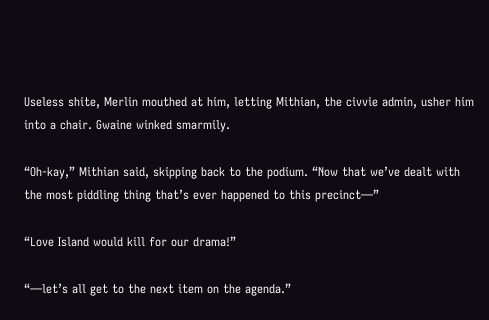Useless shite, Merlin mouthed at him, letting Mithian, the civvie admin, usher him into a chair. Gwaine winked smarmily.

“Oh-kay,” Mithian said, skipping back to the podium. “Now that we’ve dealt with the most piddling thing that’s ever happened to this precinct—”

“Love Island would kill for our drama!”

“—let’s all get to the next item on the agenda.”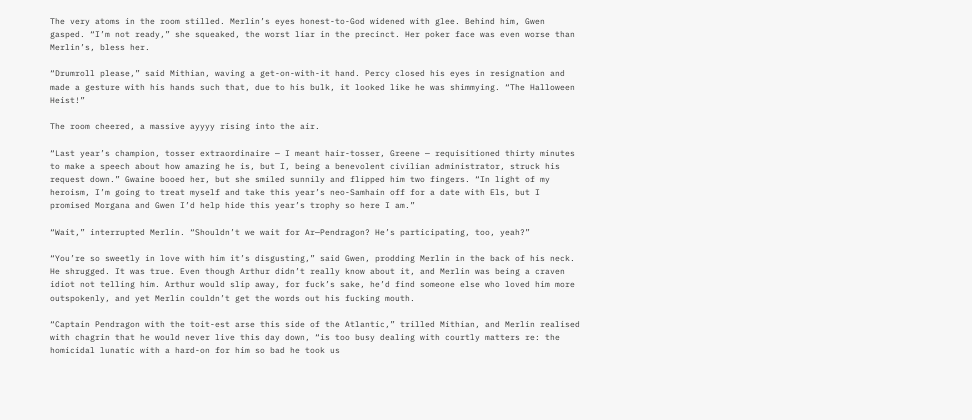The very atoms in the room stilled. Merlin’s eyes honest-to-God widened with glee. Behind him, Gwen gasped. “I’m not ready,” she squeaked, the worst liar in the precinct. Her poker face was even worse than Merlin’s, bless her.

“Drumroll please,” said Mithian, waving a get-on-with-it hand. Percy closed his eyes in resignation and made a gesture with his hands such that, due to his bulk, it looked like he was shimmying. “The Halloween Heist!”

The room cheered, a massive ayyyy rising into the air.

“Last year’s champion, tosser extraordinaire — I meant hair-tosser, Greene — requisitioned thirty minutes to make a speech about how amazing he is, but I, being a benevolent civilian administrator, struck his request down.” Gwaine booed her, but she smiled sunnily and flipped him two fingers. “In light of my heroism, I’m going to treat myself and take this year’s neo-Samhain off for a date with Els, but I promised Morgana and Gwen I’d help hide this year’s trophy so here I am.”

“Wait,” interrupted Merlin. “Shouldn’t we wait for Ar—Pendragon? He’s participating, too, yeah?”

“You’re so sweetly in love with him it’s disgusting,” said Gwen, prodding Merlin in the back of his neck. He shrugged. It was true. Even though Arthur didn’t really know about it, and Merlin was being a craven idiot not telling him. Arthur would slip away, for fuck’s sake, he’d find someone else who loved him more outspokenly, and yet Merlin couldn’t get the words out his fucking mouth.

“Captain Pendragon with the toit-est arse this side of the Atlantic,” trilled Mithian, and Merlin realised with chagrin that he would never live this day down, “is too busy dealing with courtly matters re: the homicidal lunatic with a hard-on for him so bad he took us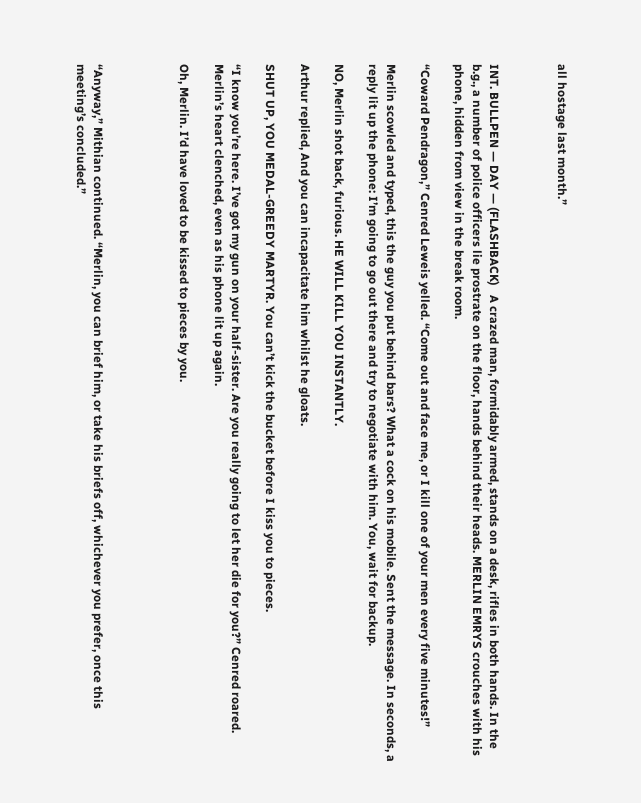all hostage last month.”



INT. BULLPEN — DAY — (FLASHBACK)   A crazed man, formidably armed, stands on a desk, rifles in both hands. In the b.g., a number of police officers lie prostrate on the floor, hands behind their heads. MERLIN EMRYS crouches with his phone, hidden from view in the break room.

“Coward Pendragon,” Cenred Leweis yelled. “Come out and face me, or I kill one of your men every five minutes!”

Merlin scowled and typed, this the guy you put behind bars? What a cock on his mobile. Sent the message. In seconds, a reply lit up the phone: I’m going to go out there and try to negotiate with him. You, wait for backup.

NO, Merlin shot back, furious. HE WILL KILL YOU INSTANTLY.

Arthur replied, And you can incapacitate him whilst he gloats.

SHUT UP, YOU MEDAL-GREEDY MARTYR. You can’t kick the bucket before I kiss you to pieces.

“I know you’re here. I’ve got my gun on your half-sister. Are you really going to let her die for you?” Cenred roared. Merlin’s heart clenched, even as his phone lit up again.

Oh, Merlin. I’d have loved to be kissed to pieces by you.




“Anyway,” Mithian continued. “Merlin, you can brief him, or take his briefs off, whichever you prefer, once this meeting’s concluded.”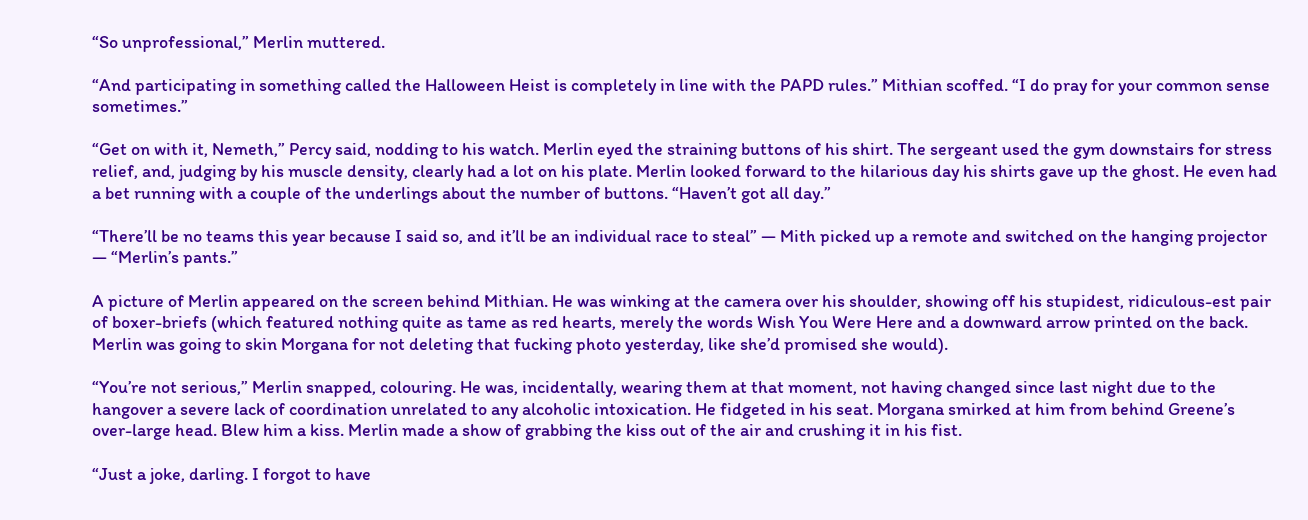“So unprofessional,” Merlin muttered.

“And participating in something called the Halloween Heist is completely in line with the PAPD rules.” Mithian scoffed. “I do pray for your common sense sometimes.”

“Get on with it, Nemeth,” Percy said, nodding to his watch. Merlin eyed the straining buttons of his shirt. The sergeant used the gym downstairs for stress relief, and, judging by his muscle density, clearly had a lot on his plate. Merlin looked forward to the hilarious day his shirts gave up the ghost. He even had a bet running with a couple of the underlings about the number of buttons. “Haven’t got all day.”

“There’ll be no teams this year because I said so, and it’ll be an individual race to steal” — Mith picked up a remote and switched on the hanging projector — “Merlin’s pants.”

A picture of Merlin appeared on the screen behind Mithian. He was winking at the camera over his shoulder, showing off his stupidest, ridiculous-est pair of boxer-briefs (which featured nothing quite as tame as red hearts, merely the words Wish You Were Here and a downward arrow printed on the back. Merlin was going to skin Morgana for not deleting that fucking photo yesterday, like she’d promised she would).

“You’re not serious,” Merlin snapped, colouring. He was, incidentally, wearing them at that moment, not having changed since last night due to the hangover a severe lack of coordination unrelated to any alcoholic intoxication. He fidgeted in his seat. Morgana smirked at him from behind Greene’s over-large head. Blew him a kiss. Merlin made a show of grabbing the kiss out of the air and crushing it in his fist.

“Just a joke, darling. I forgot to have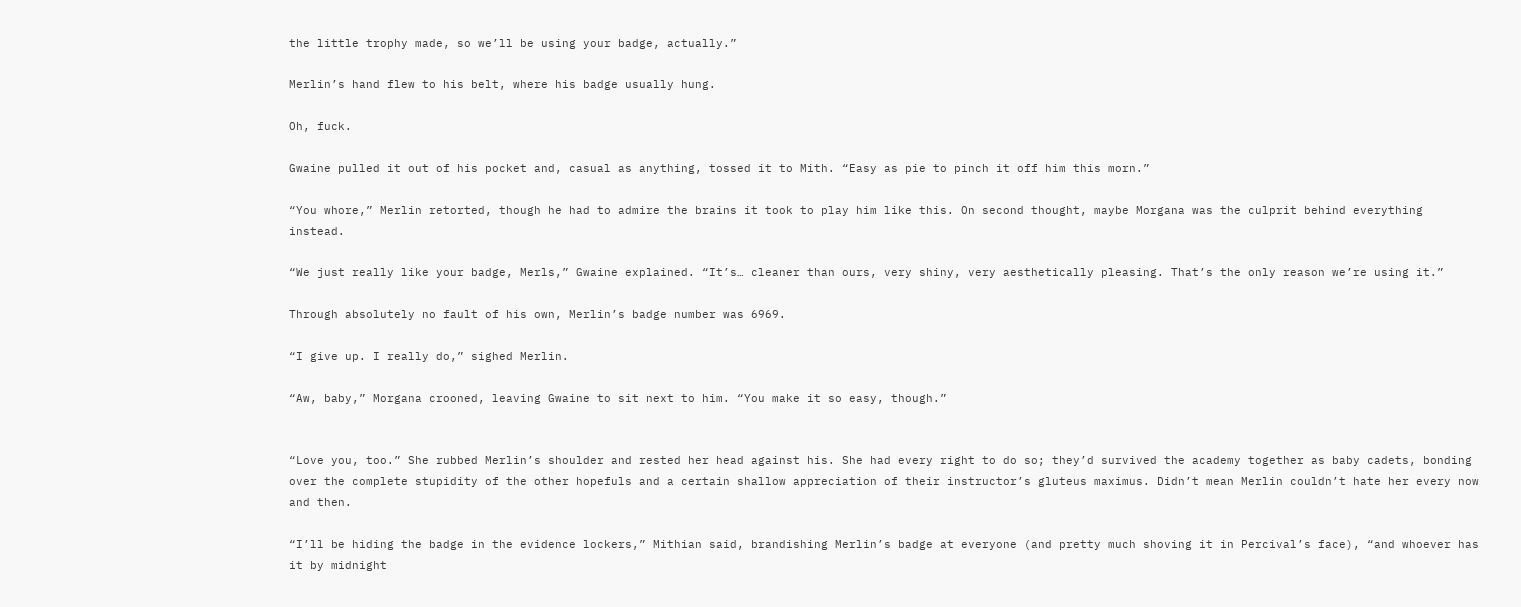the little trophy made, so we’ll be using your badge, actually.”

Merlin’s hand flew to his belt, where his badge usually hung.

Oh, fuck.

Gwaine pulled it out of his pocket and, casual as anything, tossed it to Mith. “Easy as pie to pinch it off him this morn.”

“You whore,” Merlin retorted, though he had to admire the brains it took to play him like this. On second thought, maybe Morgana was the culprit behind everything instead.

“We just really like your badge, Merls,” Gwaine explained. “It’s… cleaner than ours, very shiny, very aesthetically pleasing. That’s the only reason we’re using it.”

Through absolutely no fault of his own, Merlin’s badge number was 6969.

“I give up. I really do,” sighed Merlin.

“Aw, baby,” Morgana crooned, leaving Gwaine to sit next to him. “You make it so easy, though.”


“Love you, too.” She rubbed Merlin’s shoulder and rested her head against his. She had every right to do so; they’d survived the academy together as baby cadets, bonding over the complete stupidity of the other hopefuls and a certain shallow appreciation of their instructor’s gluteus maximus. Didn’t mean Merlin couldn’t hate her every now and then.

“I’ll be hiding the badge in the evidence lockers,” Mithian said, brandishing Merlin’s badge at everyone (and pretty much shoving it in Percival’s face), “and whoever has it by midnight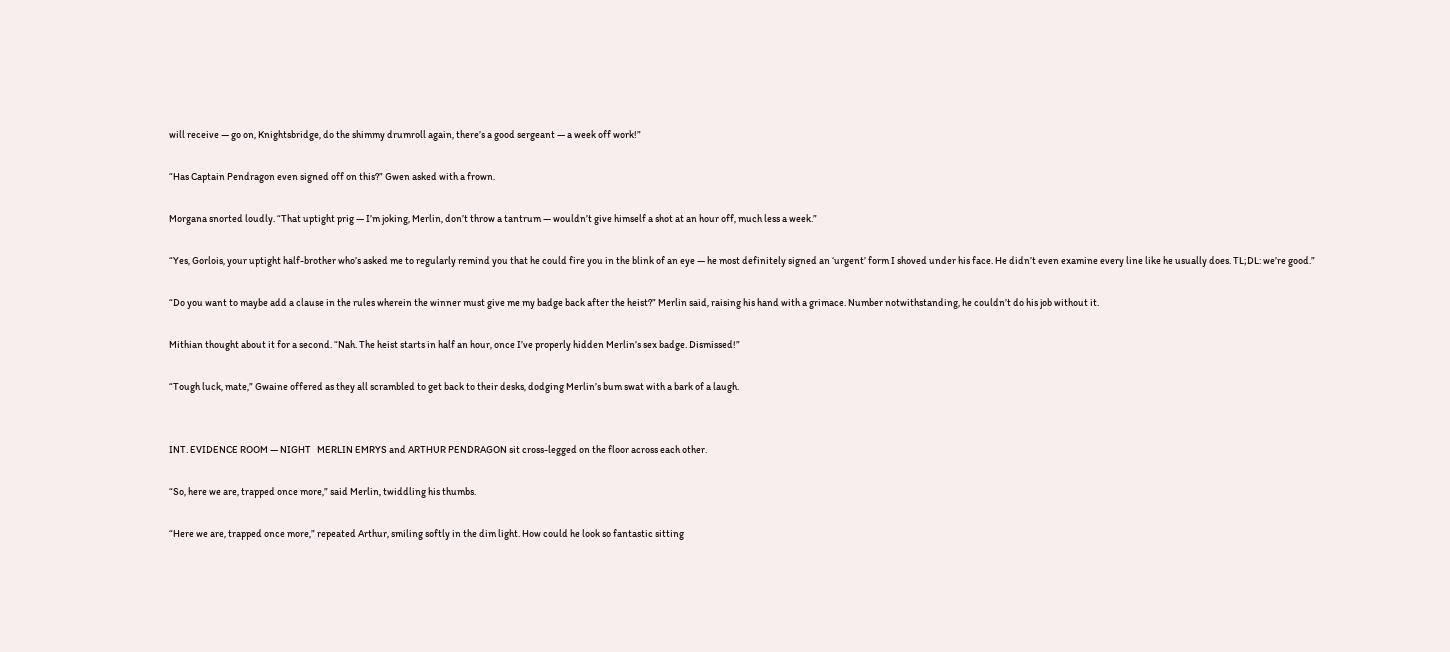will receive — go on, Knightsbridge, do the shimmy drumroll again, there’s a good sergeant — a week off work!”

“Has Captain Pendragon even signed off on this?” Gwen asked with a frown.

Morgana snorted loudly. “That uptight prig — I’m joking, Merlin, don’t throw a tantrum — wouldn’t give himself a shot at an hour off, much less a week.”

“Yes, Gorlois, your uptight half-brother who’s asked me to regularly remind you that he could fire you in the blink of an eye — he most definitely signed an ‘urgent’ form I shoved under his face. He didn’t even examine every line like he usually does. TL;DL: we’re good.”

“Do you want to maybe add a clause in the rules wherein the winner must give me my badge back after the heist?” Merlin said, raising his hand with a grimace. Number notwithstanding, he couldn’t do his job without it.

Mithian thought about it for a second. “Nah. The heist starts in half an hour, once I’ve properly hidden Merlin’s sex badge. Dismissed!”

“Tough luck, mate,” Gwaine offered as they all scrambled to get back to their desks, dodging Merlin’s bum swat with a bark of a laugh.


INT. EVIDENCE ROOM — NIGHT   MERLIN EMRYS and ARTHUR PENDRAGON sit cross-legged on the floor across each other.

“So, here we are, trapped once more,” said Merlin, twiddling his thumbs.

“Here we are, trapped once more,” repeated Arthur, smiling softly in the dim light. How could he look so fantastic sitting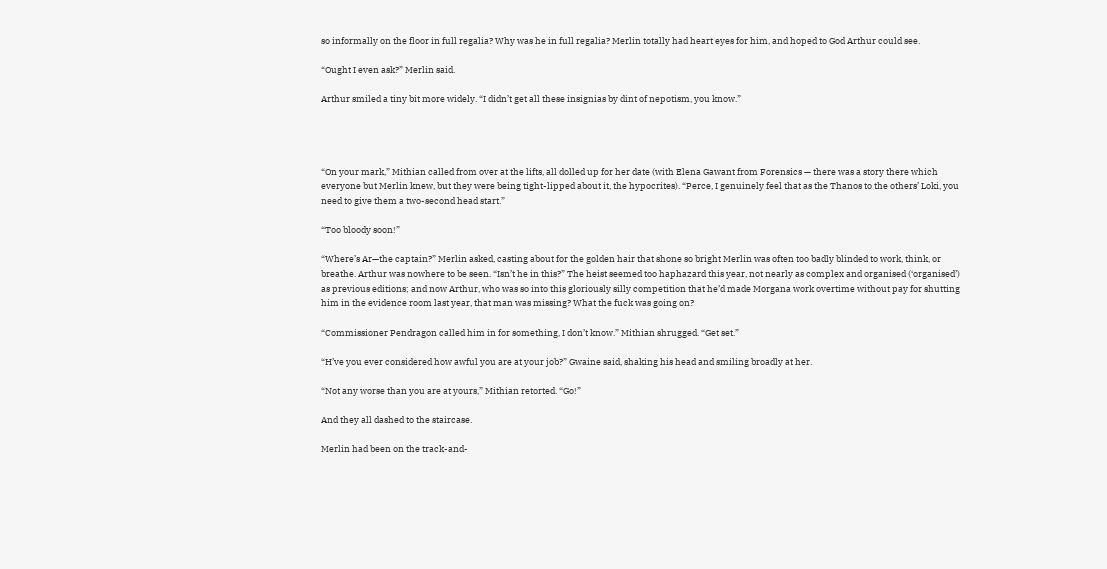so informally on the floor in full regalia? Why was he in full regalia? Merlin totally had heart eyes for him, and hoped to God Arthur could see.

“Ought I even ask?” Merlin said.

Arthur smiled a tiny bit more widely. “I didn’t get all these insignias by dint of nepotism, you know.”




“On your mark,” Mithian called from over at the lifts, all dolled up for her date (with Elena Gawant from Forensics — there was a story there which everyone but Merlin knew, but they were being tight-lipped about it, the hypocrites). “Perce, I genuinely feel that as the Thanos to the others’ Loki, you need to give them a two-second head start.”

“Too bloody soon!”

“Where’s Ar—the captain?” Merlin asked, casting about for the golden hair that shone so bright Merlin was often too badly blinded to work, think, or breathe. Arthur was nowhere to be seen. “Isn’t he in this?” The heist seemed too haphazard this year, not nearly as complex and organised (‘organised’) as previous editions; and now Arthur, who was so into this gloriously silly competition that he’d made Morgana work overtime without pay for shutting him in the evidence room last year, that man was missing? What the fuck was going on?

“Commissioner Pendragon called him in for something, I don’t know.” Mithian shrugged. “Get set.”

“H’ve you ever considered how awful you are at your job?” Gwaine said, shaking his head and smiling broadly at her.

“Not any worse than you are at yours,” Mithian retorted. “Go!”

And they all dashed to the staircase.

Merlin had been on the track-and-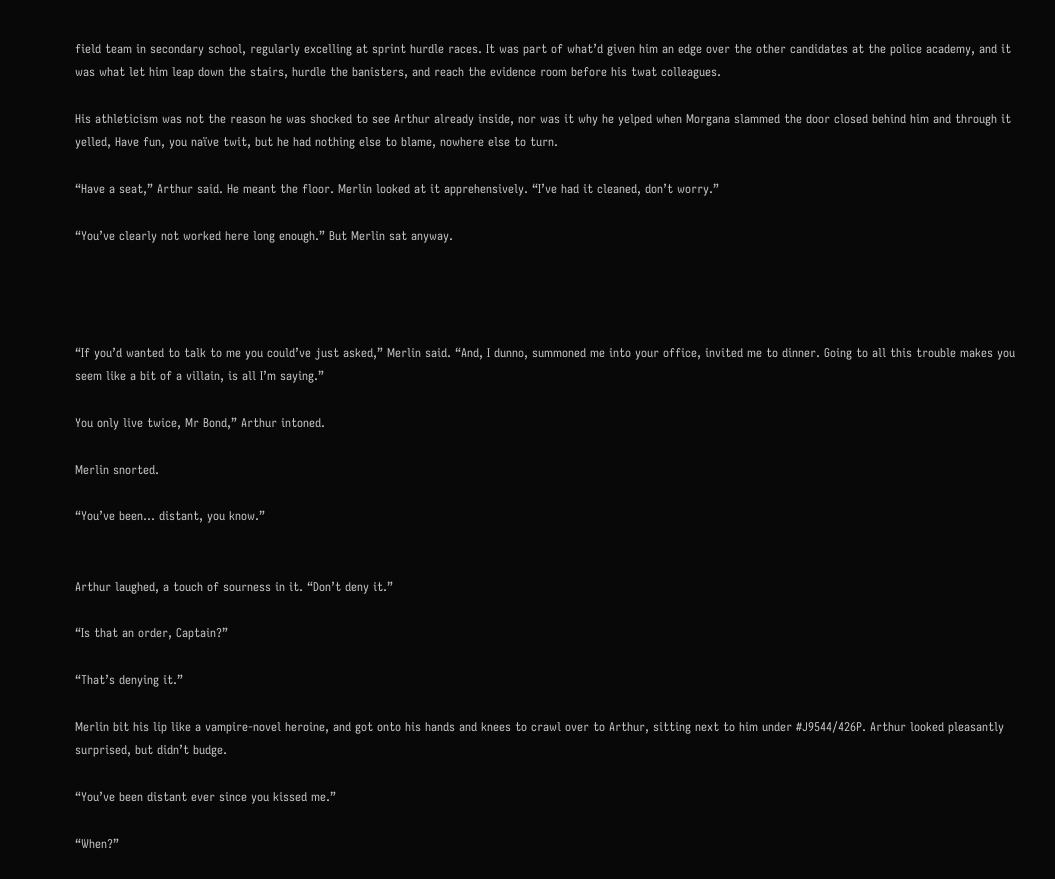field team in secondary school, regularly excelling at sprint hurdle races. It was part of what’d given him an edge over the other candidates at the police academy, and it was what let him leap down the stairs, hurdle the banisters, and reach the evidence room before his twat colleagues.

His athleticism was not the reason he was shocked to see Arthur already inside, nor was it why he yelped when Morgana slammed the door closed behind him and through it yelled, Have fun, you naïve twit, but he had nothing else to blame, nowhere else to turn.

“Have a seat,” Arthur said. He meant the floor. Merlin looked at it apprehensively. “I’ve had it cleaned, don’t worry.”

“You’ve clearly not worked here long enough.” But Merlin sat anyway.




“If you’d wanted to talk to me you could’ve just asked,” Merlin said. “And, I dunno, summoned me into your office, invited me to dinner. Going to all this trouble makes you seem like a bit of a villain, is all I’m saying.”

You only live twice, Mr Bond,” Arthur intoned.

Merlin snorted.

“You’ve been… distant, you know.”


Arthur laughed, a touch of sourness in it. “Don’t deny it.”

“Is that an order, Captain?”

“That’s denying it.”

Merlin bit his lip like a vampire-novel heroine, and got onto his hands and knees to crawl over to Arthur, sitting next to him under #J9544/426P. Arthur looked pleasantly surprised, but didn’t budge.

“You’ve been distant ever since you kissed me.”

“When?”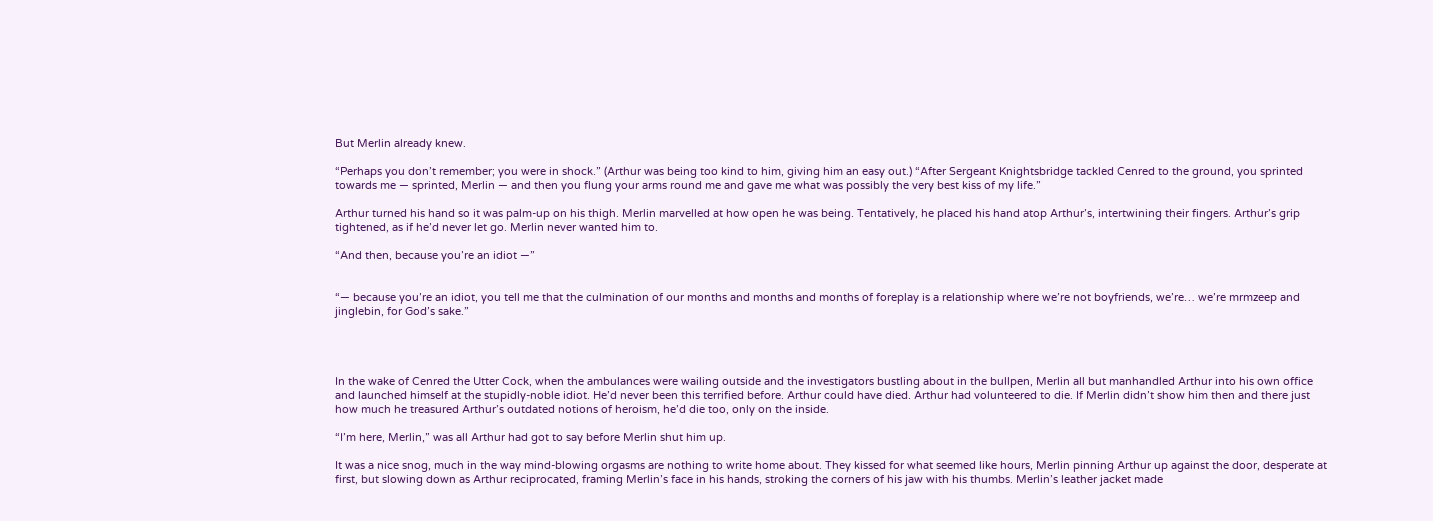But Merlin already knew.

“Perhaps you don’t remember; you were in shock.” (Arthur was being too kind to him, giving him an easy out.) “After Sergeant Knightsbridge tackled Cenred to the ground, you sprinted towards me — sprinted, Merlin — and then you flung your arms round me and gave me what was possibly the very best kiss of my life.”

Arthur turned his hand so it was palm-up on his thigh. Merlin marvelled at how open he was being. Tentatively, he placed his hand atop Arthur’s, intertwining their fingers. Arthur’s grip tightened, as if he’d never let go. Merlin never wanted him to.

“And then, because you’re an idiot —”


“— because you’re an idiot, you tell me that the culmination of our months and months and months of foreplay is a relationship where we’re not boyfriends, we’re… we’re mrmzeep and jinglebin, for God’s sake.”




In the wake of Cenred the Utter Cock, when the ambulances were wailing outside and the investigators bustling about in the bullpen, Merlin all but manhandled Arthur into his own office and launched himself at the stupidly-noble idiot. He’d never been this terrified before. Arthur could have died. Arthur had volunteered to die. If Merlin didn’t show him then and there just how much he treasured Arthur’s outdated notions of heroism, he’d die too, only on the inside.

“I’m here, Merlin,” was all Arthur had got to say before Merlin shut him up.

It was a nice snog, much in the way mind-blowing orgasms are nothing to write home about. They kissed for what seemed like hours, Merlin pinning Arthur up against the door, desperate at first, but slowing down as Arthur reciprocated, framing Merlin’s face in his hands, stroking the corners of his jaw with his thumbs. Merlin’s leather jacket made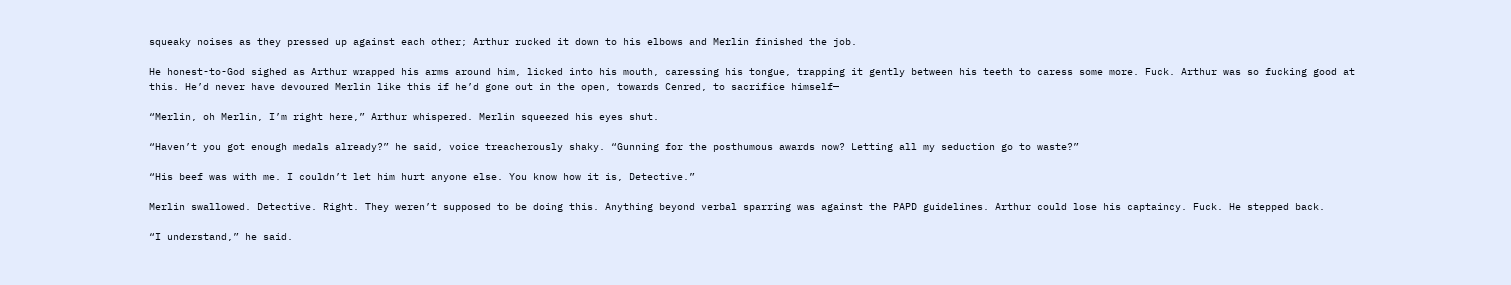squeaky noises as they pressed up against each other; Arthur rucked it down to his elbows and Merlin finished the job.

He honest-to-God sighed as Arthur wrapped his arms around him, licked into his mouth, caressing his tongue, trapping it gently between his teeth to caress some more. Fuck. Arthur was so fucking good at this. He’d never have devoured Merlin like this if he’d gone out in the open, towards Cenred, to sacrifice himself—

“Merlin, oh Merlin, I’m right here,” Arthur whispered. Merlin squeezed his eyes shut.

“Haven’t you got enough medals already?” he said, voice treacherously shaky. “Gunning for the posthumous awards now? Letting all my seduction go to waste?”

“His beef was with me. I couldn’t let him hurt anyone else. You know how it is, Detective.”

Merlin swallowed. Detective. Right. They weren’t supposed to be doing this. Anything beyond verbal sparring was against the PAPD guidelines. Arthur could lose his captaincy. Fuck. He stepped back.

“I understand,” he said.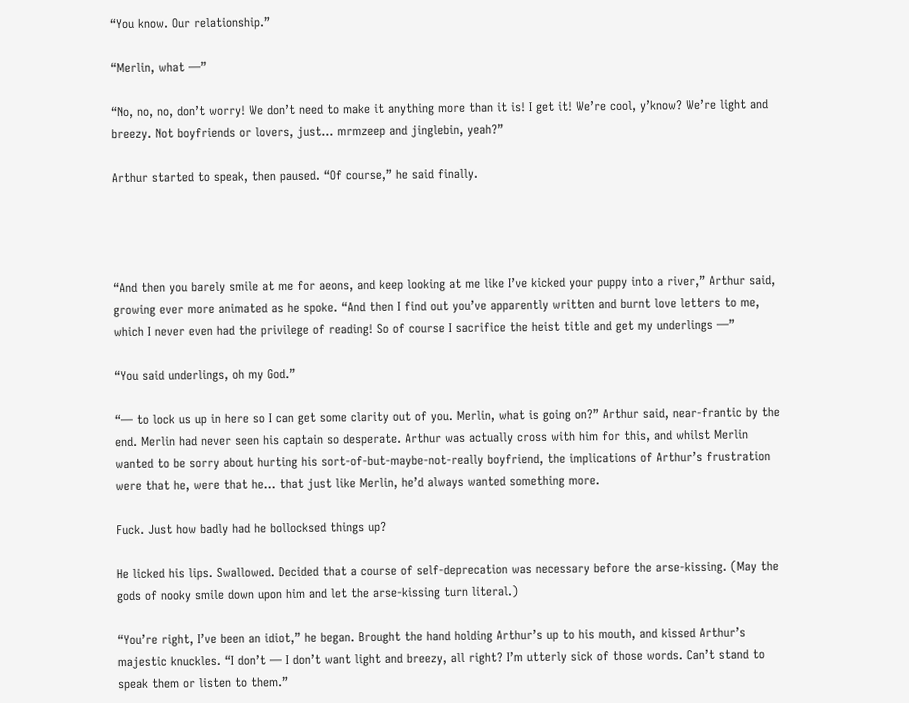“You know. Our relationship.”

“Merlin, what —”

“No, no, no, don’t worry! We don’t need to make it anything more than it is! I get it! We’re cool, y’know? We’re light and breezy. Not boyfriends or lovers, just… mrmzeep and jinglebin, yeah?”

Arthur started to speak, then paused. “Of course,” he said finally.




“And then you barely smile at me for aeons, and keep looking at me like I’ve kicked your puppy into a river,” Arthur said, growing ever more animated as he spoke. “And then I find out you’ve apparently written and burnt love letters to me, which I never even had the privilege of reading! So of course I sacrifice the heist title and get my underlings —”

“You said underlings, oh my God.”

“— to lock us up in here so I can get some clarity out of you. Merlin, what is going on?” Arthur said, near-frantic by the end. Merlin had never seen his captain so desperate. Arthur was actually cross with him for this, and whilst Merlin wanted to be sorry about hurting his sort-of-but-maybe-not-really boyfriend, the implications of Arthur’s frustration were that he, were that he… that just like Merlin, he’d always wanted something more.

Fuck. Just how badly had he bollocksed things up?

He licked his lips. Swallowed. Decided that a course of self-deprecation was necessary before the arse-kissing. (May the gods of nooky smile down upon him and let the arse-kissing turn literal.)

“You’re right, I’ve been an idiot,” he began. Brought the hand holding Arthur’s up to his mouth, and kissed Arthur’s majestic knuckles. “I don’t — I don’t want light and breezy, all right? I’m utterly sick of those words. Can’t stand to speak them or listen to them.”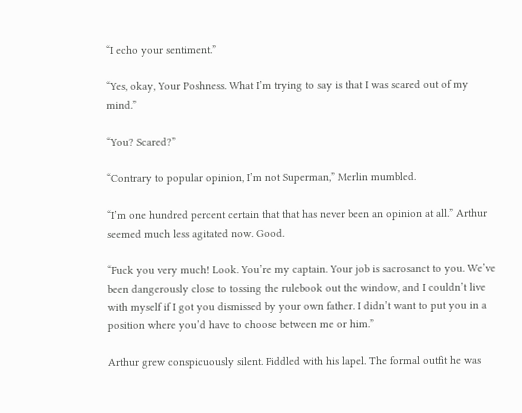“I echo your sentiment.”

“Yes, okay, Your Poshness. What I’m trying to say is that I was scared out of my mind.”

“You? Scared?”

“Contrary to popular opinion, I’m not Superman,” Merlin mumbled.

“I’m one hundred percent certain that that has never been an opinion at all.” Arthur seemed much less agitated now. Good.

“Fuck you very much! Look. You’re my captain. Your job is sacrosanct to you. We’ve been dangerously close to tossing the rulebook out the window, and I couldn’t live with myself if I got you dismissed by your own father. I didn’t want to put you in a position where you’d have to choose between me or him.”

Arthur grew conspicuously silent. Fiddled with his lapel. The formal outfit he was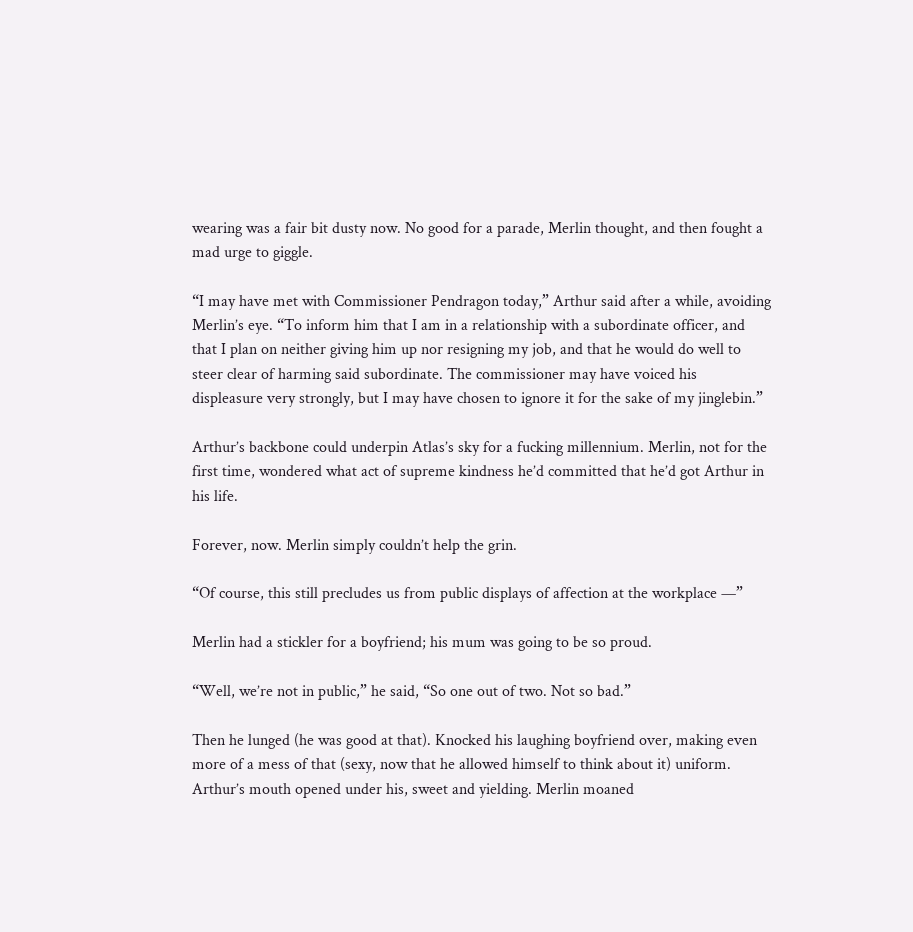wearing was a fair bit dusty now. No good for a parade, Merlin thought, and then fought a mad urge to giggle.

“I may have met with Commissioner Pendragon today,” Arthur said after a while, avoiding Merlin’s eye. “To inform him that I am in a relationship with a subordinate officer, and that I plan on neither giving him up nor resigning my job, and that he would do well to steer clear of harming said subordinate. The commissioner may have voiced his displeasure very strongly, but I may have chosen to ignore it for the sake of my jinglebin.”

Arthur’s backbone could underpin Atlas’s sky for a fucking millennium. Merlin, not for the first time, wondered what act of supreme kindness he’d committed that he’d got Arthur in his life.

Forever, now. Merlin simply couldn’t help the grin.

“Of course, this still precludes us from public displays of affection at the workplace —”

Merlin had a stickler for a boyfriend; his mum was going to be so proud.

“Well, we’re not in public,” he said, “So one out of two. Not so bad.”

Then he lunged (he was good at that). Knocked his laughing boyfriend over, making even more of a mess of that (sexy, now that he allowed himself to think about it) uniform. Arthur’s mouth opened under his, sweet and yielding. Merlin moaned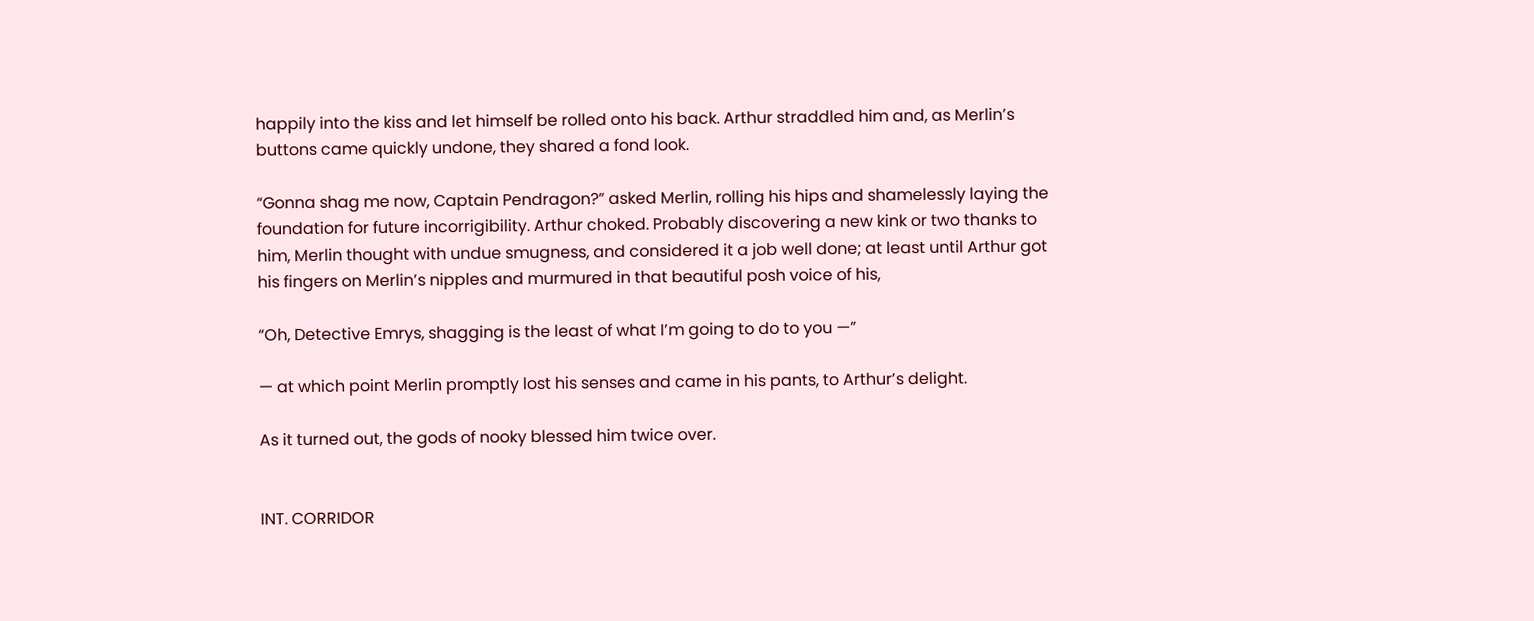happily into the kiss and let himself be rolled onto his back. Arthur straddled him and, as Merlin’s buttons came quickly undone, they shared a fond look.

“Gonna shag me now, Captain Pendragon?” asked Merlin, rolling his hips and shamelessly laying the foundation for future incorrigibility. Arthur choked. Probably discovering a new kink or two thanks to him, Merlin thought with undue smugness, and considered it a job well done; at least until Arthur got his fingers on Merlin’s nipples and murmured in that beautiful posh voice of his,

“Oh, Detective Emrys, shagging is the least of what I’m going to do to you —”

— at which point Merlin promptly lost his senses and came in his pants, to Arthur’s delight.

As it turned out, the gods of nooky blessed him twice over.


INT. CORRIDOR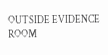OUTSIDE EVIDENCE ROOM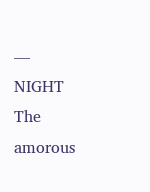— NIGHT   The amorous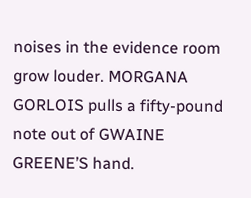noises in the evidence room grow louder. MORGANA GORLOIS pulls a fifty-pound note out of GWAINE GREENE’S hand.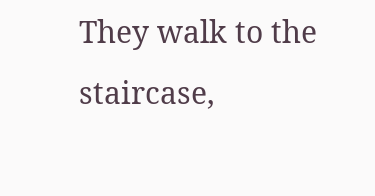They walk to the staircase,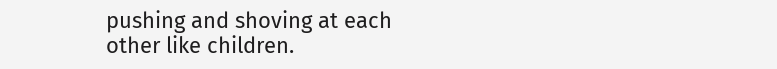pushing and shoving at each other like children.